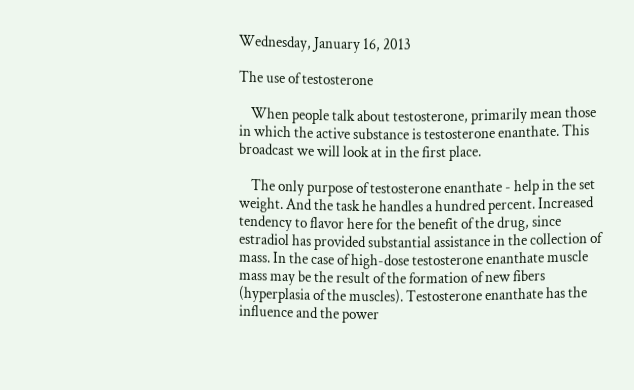Wednesday, January 16, 2013

The use of testosterone

    When people talk about testosterone, primarily mean those in which the active substance is testosterone enanthate. This broadcast we will look at in the first place.

    The only purpose of testosterone enanthate - help in the set weight. And the task he handles a hundred percent. Increased tendency to flavor here for the benefit of the drug, since estradiol has provided substantial assistance in the collection of mass. In the case of high-dose testosterone enanthate muscle mass may be the result of the formation of new fibers (hyperplasia of the muscles). Testosterone enanthate has the influence and the power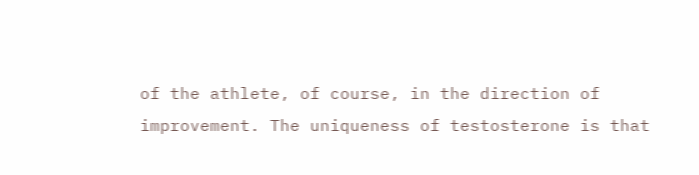of the athlete, of course, in the direction of improvement. The uniqueness of testosterone is that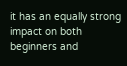it has an equally strong impact on both beginners and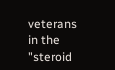veterans in the "steroid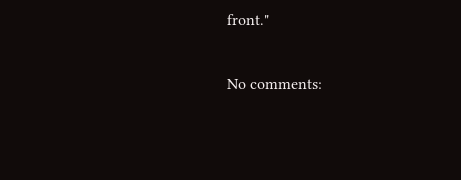front."

No comments: